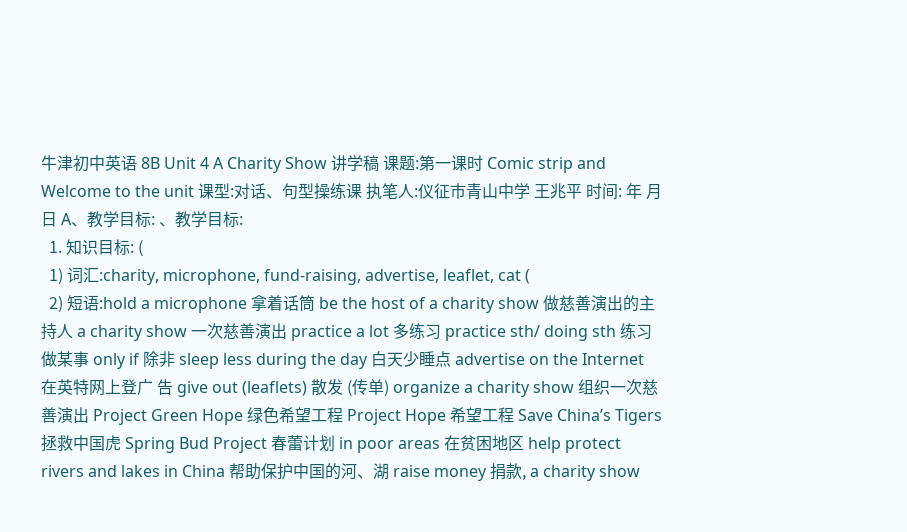牛津初中英语 8B Unit 4 A Charity Show 讲学稿 课题:第一课时 Comic strip and Welcome to the unit 课型:对话、句型操练课 执笔人:仪征市青山中学 王兆平 时间: 年 月 日 A、教学目标: 、教学目标:
  1. 知识目标: (
  1) 词汇:charity, microphone, fund-raising, advertise, leaflet, cat (
  2) 短语:hold a microphone 拿着话筒 be the host of a charity show 做慈善演出的主持人 a charity show 一次慈善演出 practice a lot 多练习 practice sth/ doing sth 练习做某事 only if 除非 sleep less during the day 白天少睡点 advertise on the Internet 在英特网上登广 告 give out (leaflets) 散发 (传单) organize a charity show 组织一次慈善演出 Project Green Hope 绿色希望工程 Project Hope 希望工程 Save China’s Tigers 拯救中国虎 Spring Bud Project 春蕾计划 in poor areas 在贫困地区 help protect rivers and lakes in China 帮助保护中国的河、湖 raise money 捐款, a charity show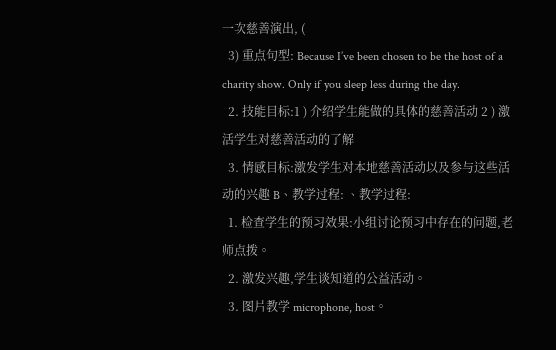一次慈善演出, (
  3) 重点句型: Because I’ve been chosen to be the host of a charity show. Only if you sleep less during the day.
  2. 技能目标:1 ) 介绍学生能做的具体的慈善活动 2 ) 激活学生对慈善活动的了解
  3. 情感目标:激发学生对本地慈善活动以及参与这些活动的兴趣 B、教学过程: 、教学过程:
  1. 检查学生的预习效果:小组讨论预习中存在的问题,老师点拨。
  2. 激发兴趣,学生谈知道的公益活动。
  3. 图片教学 microphone, host。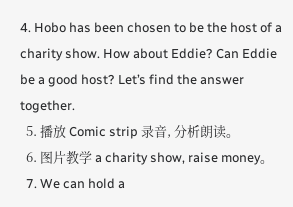4. Hobo has been chosen to be the host of a charity show. How about Eddie? Can Eddie be a good host? Let’s find the answer together.
  5. 播放 Comic strip 录音, 分析朗读。
  6. 图片教学 a charity show, raise money。
  7. We can hold a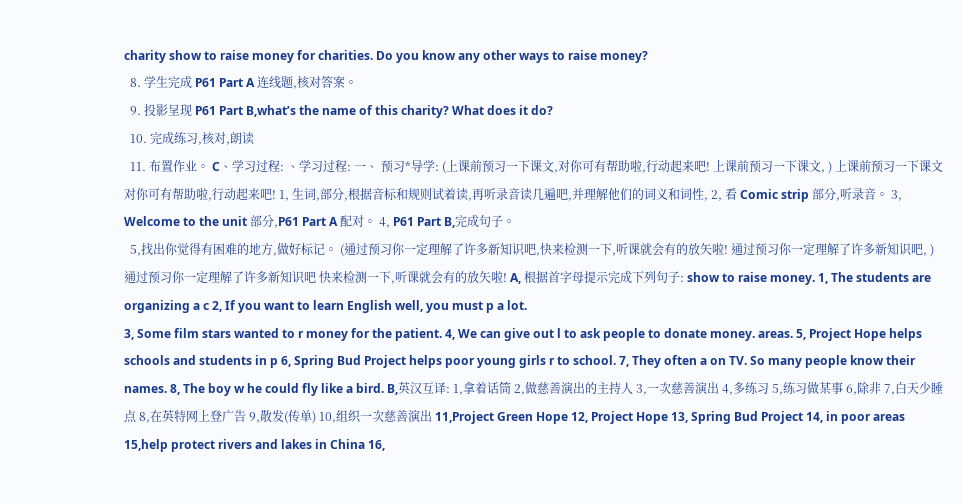charity show to raise money for charities. Do you know any other ways to raise money?
  8. 学生完成 P61 Part A 连线题,核对答案。
  9. 投影呈现 P61 Part B,what’s the name of this charity? What does it do?
  10. 完成练习,核对,朗读
  11. 布置作业。 C、学习过程: 、学习过程: 一、 预习*导学: (上课前预习一下课文,对你可有帮助啦,行动起来吧! 上课前预习一下课文, ) 上课前预习一下课文 对你可有帮助啦,行动起来吧! 1, 生词,部分,根据音标和规则试着读,再听录音读几遍吧,并理解他们的词义和词性, 2, 看 Comic strip 部分,听录音。 3, Welcome to the unit 部分,P61 Part A 配对。 4, P61 Part B,完成句子。
  5,找出你觉得有困难的地方,做好标记。 (通过预习你一定理解了许多新知识吧,快来检测一下,听课就会有的放矢啦! 通过预习你一定理解了许多新知识吧, ) 通过预习你一定理解了许多新知识吧 快来检测一下,听课就会有的放矢啦! A, 根据首字母提示完成下列句子: show to raise money. 1, The students are organizing a c 2, If you want to learn English well, you must p a lot.
3, Some film stars wanted to r money for the patient. 4, We can give out l to ask people to donate money. areas. 5, Project Hope helps schools and students in p 6, Spring Bud Project helps poor young girls r to school. 7, They often a on TV. So many people know their names. 8, The boy w he could fly like a bird. B,英汉互译: 1,拿着话筒 2,做慈善演出的主持人 3,一次慈善演出 4,多练习 5,练习做某事 6,除非 7,白天少睡点 8,在英特网上登广告 9,散发(传单) 10,组织一次慈善演出 11,Project Green Hope 12, Project Hope 13, Spring Bud Project 14, in poor areas 15,help protect rivers and lakes in China 16,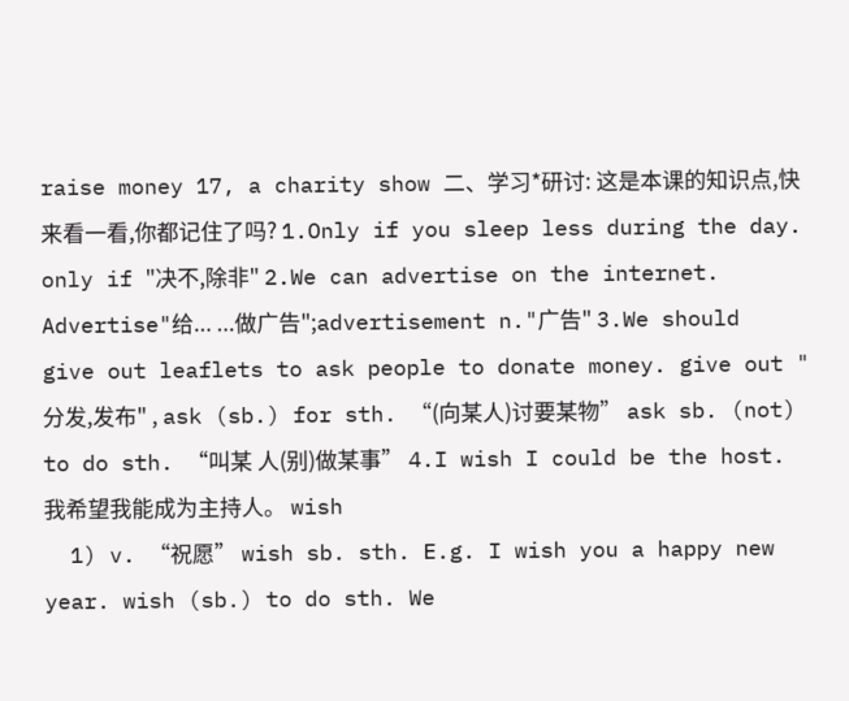raise money 17, a charity show 二、学习*研讨: 这是本课的知识点,快来看一看,你都记住了吗? 1.Only if you sleep less during the day. only if "决不,除非" 2.We can advertise on the internet. Advertise"给... ...做广告";advertisement n."广告" 3.We should give out leaflets to ask people to donate money. give out "分发,发布" , ask (sb.) for sth. “(向某人)讨要某物” ask sb. (not) to do sth. “叫某 人(别)做某事” 4.I wish I could be the host. 我希望我能成为主持人。 wish
  1) v. “祝愿” wish sb. sth. E.g. I wish you a happy new year. wish (sb.) to do sth. We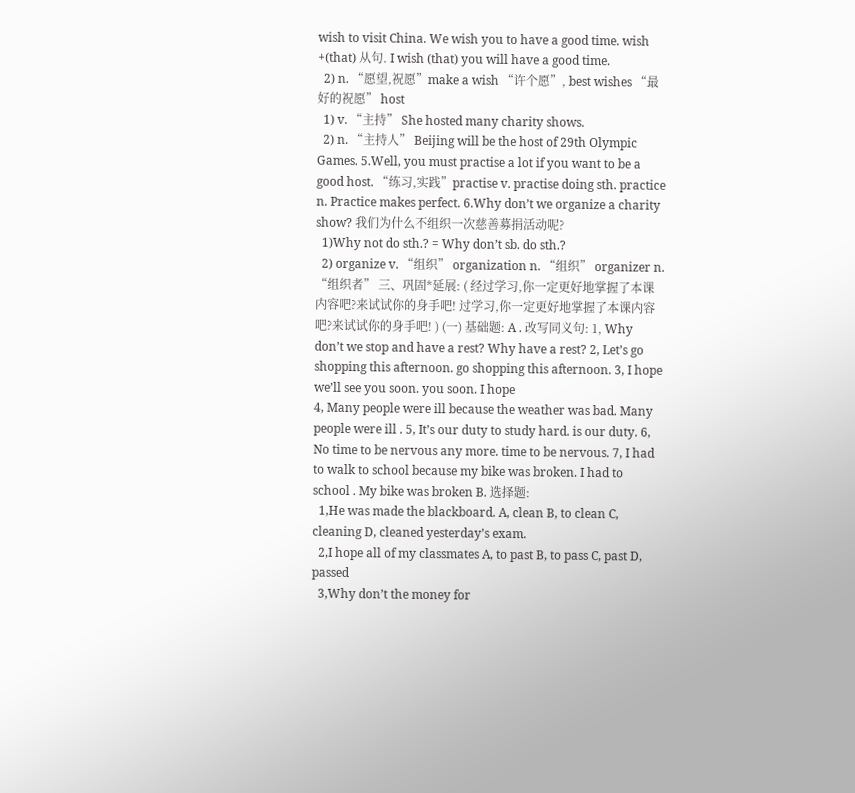wish to visit China. We wish you to have a good time. wish +(that) 从句. I wish (that) you will have a good time.
  2) n. “愿望,祝愿”make a wish “许个愿”, best wishes “最好的祝愿” host
  1) v. “主持” She hosted many charity shows.
  2) n. “主持人” Beijing will be the host of 29th Olympic Games. 5.Well, you must practise a lot if you want to be a good host. “练习,实践”practise v. practise doing sth. practice n. Practice makes perfect. 6.Why don’t we organize a charity show? 我们为什么不组织一次慈善募捐活动呢?
  1)Why not do sth.? = Why don’t sb. do sth.?
  2) organize v. “组织” organization n. “组织” organizer n. “组织者” 三、巩固*延展: ( 经过学习,你一定更好地掌握了本课内容吧?来试试你的身手吧! 过学习,你一定更好地掌握了本课内容吧?来试试你的身手吧! ) (一) 基础题: A . 改写同义句: 1, Why don’t we stop and have a rest? Why have a rest? 2, Let’s go shopping this afternoon. go shopping this afternoon. 3, I hope we’ll see you soon. you soon. I hope
4, Many people were ill because the weather was bad. Many people were ill . 5, It’s our duty to study hard. is our duty. 6, No time to be nervous any more. time to be nervous. 7, I had to walk to school because my bike was broken. I had to school . My bike was broken B. 选择题:
  1,He was made the blackboard. A, clean B, to clean C, cleaning D, cleaned yesterday’s exam.
  2,I hope all of my classmates A, to past B, to pass C, past D, passed
  3,Why don’t the money for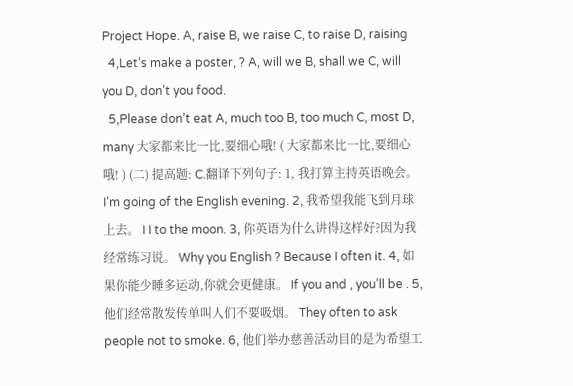Project Hope. A, raise B, we raise C, to raise D, raising
  4,Let’s make a poster, ? A, will we B, shall we C, will you D, don’t you food.
  5,Please don’t eat A, much too B, too much C, most D, many 大家都来比一比,要细心哦! ( 大家都来比一比,要细心哦! ) (二) 提高题: C.翻译下列句子: 1, 我打算主持英语晚会。 I’m going of the English evening. 2, 我希望我能飞到月球上去。 I I to the moon. 3, 你英语为什么讲得这样好?因为我经常练习说。 Why you English ? Because I often it. 4, 如果你能少睡多运动,你就会更健康。 If you and , you’ll be . 5, 他们经常散发传单叫人们不要吸烟。 They often to ask people not to smoke. 6, 他们举办慈善活动目的是为希望工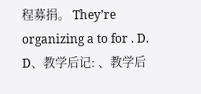程募捐。 They’re organizing a to for . D. D、教学后记: 、教学后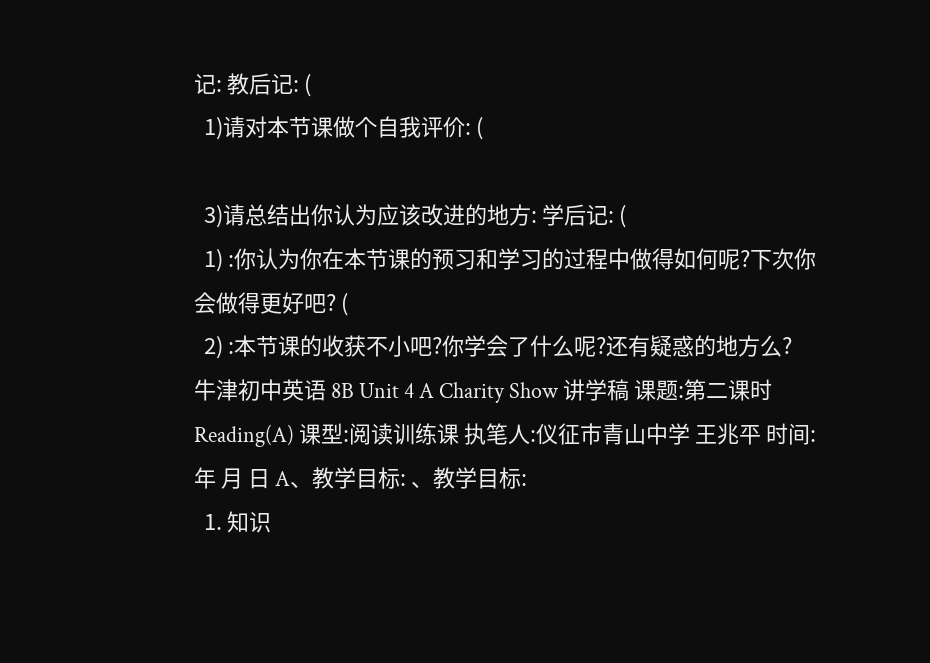记: 教后记: (
  1)请对本节课做个自我评价: (

  3)请总结出你认为应该改进的地方: 学后记: (
  1) :你认为你在本节课的预习和学习的过程中做得如何呢?下次你会做得更好吧? (
  2) :本节课的收获不小吧?你学会了什么呢?还有疑惑的地方么?
牛津初中英语 8B Unit 4 A Charity Show 讲学稿 课题:第二课时 Reading(A) 课型:阅读训练课 执笔人:仪征市青山中学 王兆平 时间: 年 月 日 A、教学目标: 、教学目标:
  1. 知识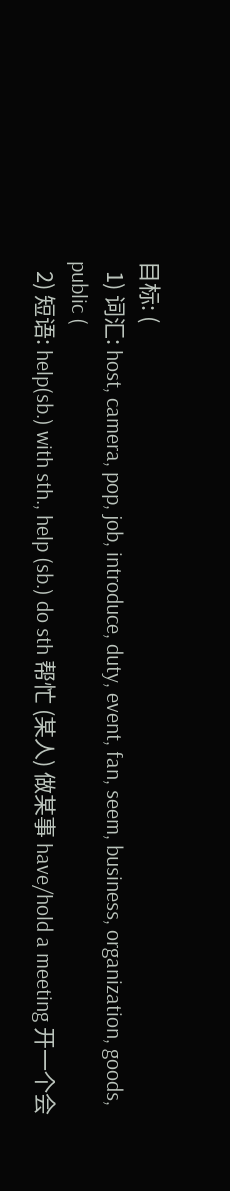目标: (
  1) 词汇: host, camera, pop, job, introduce, duty, event, fan, seem, business, organization, goods, public (
  2) 短语: help(sb.) with sth., help (sb.) do sth 帮忙 (某人) 做某事 have/hold a meeting 开一个会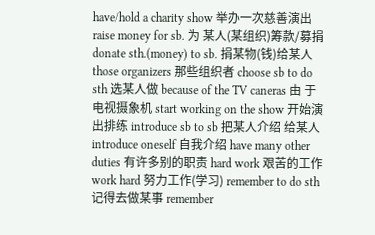have/hold a charity show 举办一次慈善演出 raise money for sb. 为 某人(某组织)筹款/募捐 donate sth.(money) to sb. 捐某物(钱)给某人 those organizers 那些组织者 choose sb to do sth 选某人做 because of the TV caneras 由 于电视摄象机 start working on the show 开始演出排练 introduce sb to sb 把某人介绍 给某人 introduce oneself 自我介绍 have many other duties 有许多别的职责 hard work 艰苦的工作 work hard 努力工作(学习) remember to do sth 记得去做某事 remember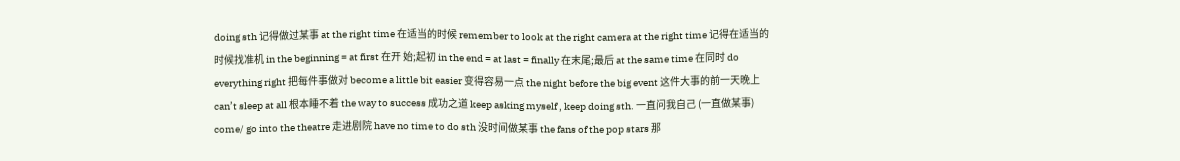doing sth 记得做过某事 at the right time 在适当的时候 remember to look at the right camera at the right time 记得在适当的时候找准机 in the beginning = at first 在开 始;起初 in the end = at last = finally 在末尾;最后 at the same time 在同时 do everything right 把每件事做对 become a little bit easier 变得容易一点 the night before the big event 这件大事的前一天晚上 can’t sleep at all 根本睡不着 the way to success 成功之道 keep asking myself , keep doing sth. 一直问我自己 (一直做某事) come/ go into the theatre 走进剧院 have no time to do sth 没时间做某事 the fans of the pop stars 那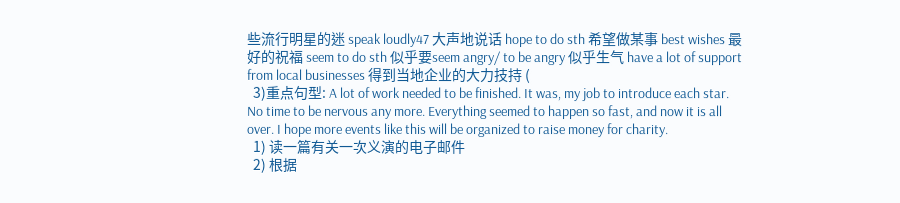些流行明星的迷 speak loudly47 大声地说话 hope to do sth 希望做某事 best wishes 最好的祝福 seem to do sth 似乎要seem angry/ to be angry 似乎生气 have a lot of support from local businesses 得到当地企业的大力技持 (
  3)重点句型: A lot of work needed to be finished. It was, my job to introduce each star. No time to be nervous any more. Everything seemed to happen so fast, and now it is all over. I hope more events like this will be organized to raise money for charity.
  1) 读一篇有关一次义演的电子邮件
  2) 根据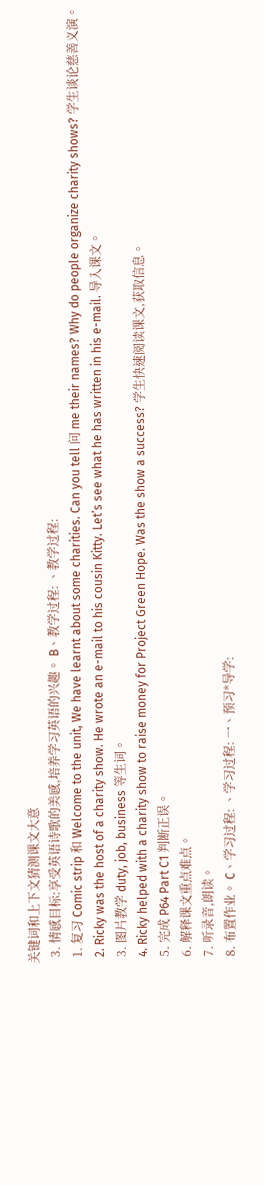关键词和上下文猜测课文大意
  3. 情感目标:享受英语诗歌的美感,培养学习英语的兴趣。 B、教学过程: 、教学过程:
  1. 复习 Comic strip 和 Welcome to the unit, We have learnt about some charities. Can you tell 问 me their names? Why do people organize charity shows? 学生谈论慈善义演。
  2. Ricky was the host of a charity show. He wrote an e-mail to his cousin Kitty. Let’s see what he has written in his e-mail. 导入课文。
  3. 图片教学 duty, job, business 等生词。
  4. Ricky helped with a charity show to raise money for Project Green Hope. Was the show a success? 学生快速阅读课文,获取信息。
  5. 完成 P64 Part C1 判断正误。
  6. 解释课文重点难点。
  7. 听录音,朗读。
  8. 布置作业。 C、学习过程: 、学习过程: 一、预习*导学: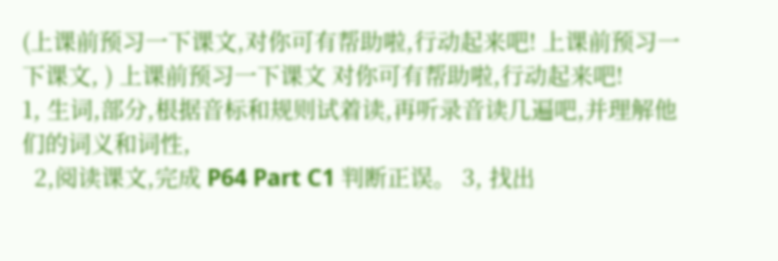(上课前预习一下课文,对你可有帮助啦,行动起来吧! 上课前预习一下课文, ) 上课前预习一下课文 对你可有帮助啦,行动起来吧!
1, 生词,部分,根据音标和规则试着读,再听录音读几遍吧,并理解他们的词义和词性,
  2,阅读课文,完成 P64 Part C1 判断正误。 3, 找出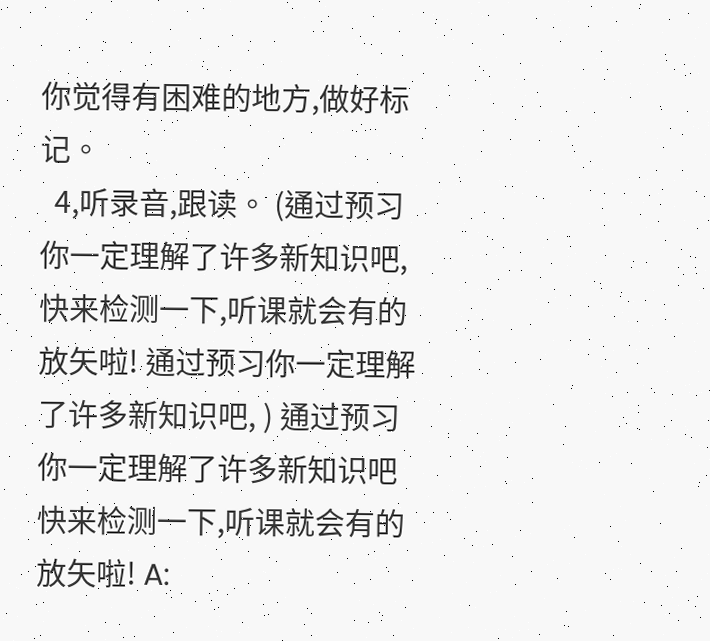你觉得有困难的地方,做好标记。
  4,听录音,跟读。 (通过预习你一定理解了许多新知识吧,快来检测一下,听课就会有的放矢啦! 通过预习你一定理解了许多新知识吧, ) 通过预习你一定理解了许多新知识吧 快来检测一下,听课就会有的放矢啦! A: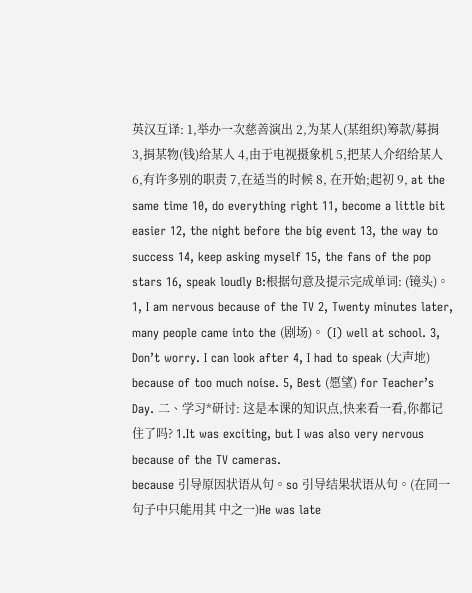英汉互译: 1,举办一次慈善演出 2,为某人(某组织)筹款/募捐 3,捐某物(钱)给某人 4,由于电视摄象机 5,把某人介绍给某人 6,有许多别的职责 7,在适当的时候 8, 在开始;起初 9, at the same time 10, do everything right 11, become a little bit easier 12, the night before the big event 13, the way to success 14, keep asking myself 15, the fans of the pop stars 16, speak loudly B:根据句意及提示完成单词: (镜头)。 1, I am nervous because of the TV 2, Twenty minutes later, many people came into the (剧场)。 (I) well at school. 3, Don’t worry. I can look after 4, I had to speak (大声地) because of too much noise. 5, Best (愿望) for Teacher’s Day. 二、学习*研讨: 这是本课的知识点,快来看一看,你都记住了吗? 1.It was exciting, but I was also very nervous because of the TV cameras.
because 引导原因状语从句。so 引导结果状语从句。(在同一句子中只能用其 中之一)He was late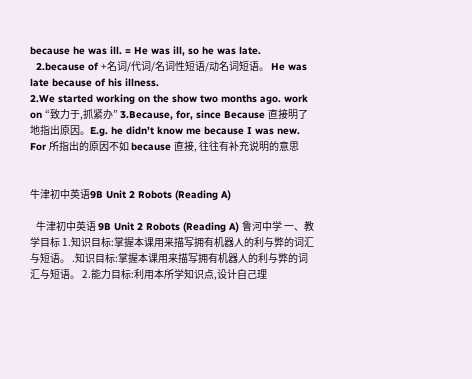because he was ill. = He was ill, so he was late.
  2.because of +名词/代词/名词性短语/动名词短语。 He was late because of his illness.
2.We started working on the show two months ago. work on “致力于,抓紧办” 3.Because, for, since Because 直接明了地指出原因。E.g. he didn’t know me because I was new. For 所指出的原因不如 because 直接, 往往有补充说明的意思


牛津初中英语9B Unit 2 Robots (Reading A)

   牛津初中英语 9B Unit 2 Robots (Reading A) 鲁河中学 一、教学目标 1.知识目标:掌握本课用来描写拥有机器人的利与弊的词汇与短语。 .知识目标:掌握本课用来描写拥有机器人的利与弊的词汇与短语。 2.能力目标:利用本所学知识点,设计自己理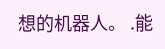想的机器人。 .能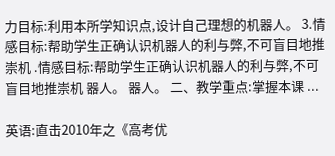力目标:利用本所学知识点,设计自己理想的机器人。 3.情感目标:帮助学生正确认识机器人的利与弊,不可盲目地推崇机 .情感目标:帮助学生正确认识机器人的利与弊,不可盲目地推崇机 器人。 器人。 二、教学重点:掌握本课 ...

英语:直击2010年之《高考优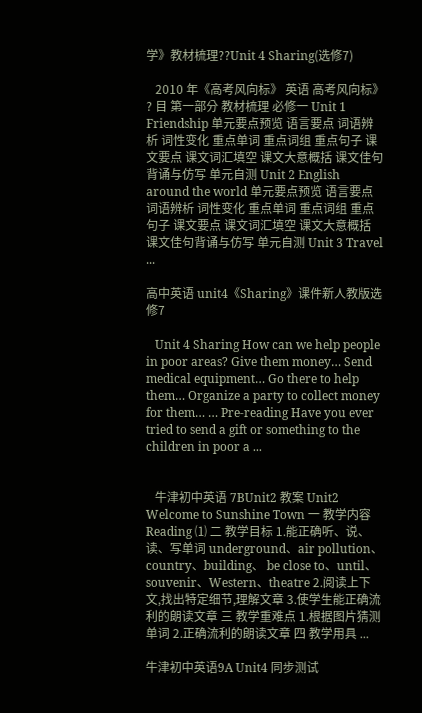学》教材梳理??Unit 4 Sharing(选修7)

   2010 年《高考风向标》 英语 高考风向标》 ? 目 第一部分 教材梳理 必修一 Unit 1 Friendship 单元要点预览 语言要点 词语辨析 词性变化 重点单词 重点词组 重点句子 课文要点 课文词汇填空 课文大意概括 课文佳句背诵与仿写 单元自测 Unit 2 English around the world 单元要点预览 语言要点 词语辨析 词性变化 重点单词 重点词组 重点句子 课文要点 课文词汇填空 课文大意概括 课文佳句背诵与仿写 单元自测 Unit 3 Travel ...

高中英语 unit4《Sharing》课件新人教版选修7

   Unit 4 Sharing How can we help people in poor areas? Give them money… Send medical equipment… Go there to help them… Organize a party to collect money for them… … Pre-reading Have you ever tried to send a gift or something to the children in poor a ...


   牛津初中英语 7BUnit2 教案 Unit2 Welcome to Sunshine Town 一 教学内容 Reading ⑴ 二 教学目标 1.能正确听、说、读、写单词 underground、air pollution、country、building、 be close to、until、souvenir、Western、theatre 2.阅读上下文,找出特定细节,理解文章 3.使学生能正确流利的朗读文章 三 教学重难点 1.根据图片猜测单词 2.正确流利的朗读文章 四 教学用具 ...

牛津初中英语9A Unit4 同步测试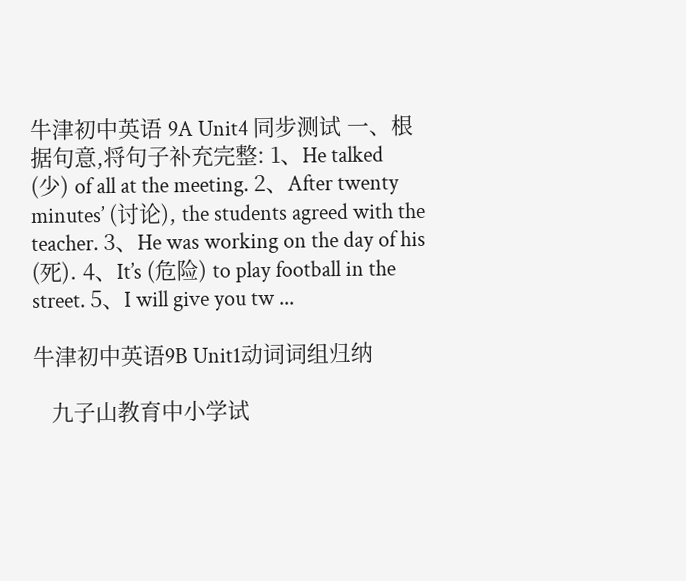牛津初中英语 9A Unit4 同步测试 一、根据句意,将句子补充完整: 1、He talked (少) of all at the meeting. 2、After twenty minutes’ (讨论), the students agreed with the teacher. 3、He was working on the day of his (死). 4、It’s (危险) to play football in the street. 5、I will give you tw ...

牛津初中英语9B Unit1动词词组归纳

   九子山教育中小学试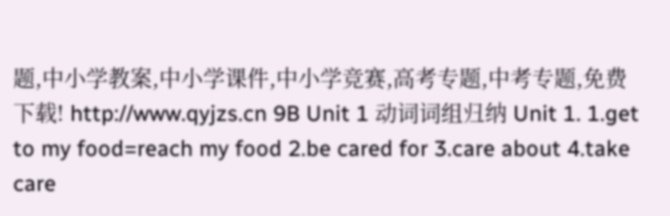题,中小学教案,中小学课件,中小学竞赛,高考专题,中考专题,免费下载! http://www.qyjzs.cn 9B Unit 1 动词词组归纳 Unit 1. 1.get to my food=reach my food 2.be cared for 3.care about 4.take care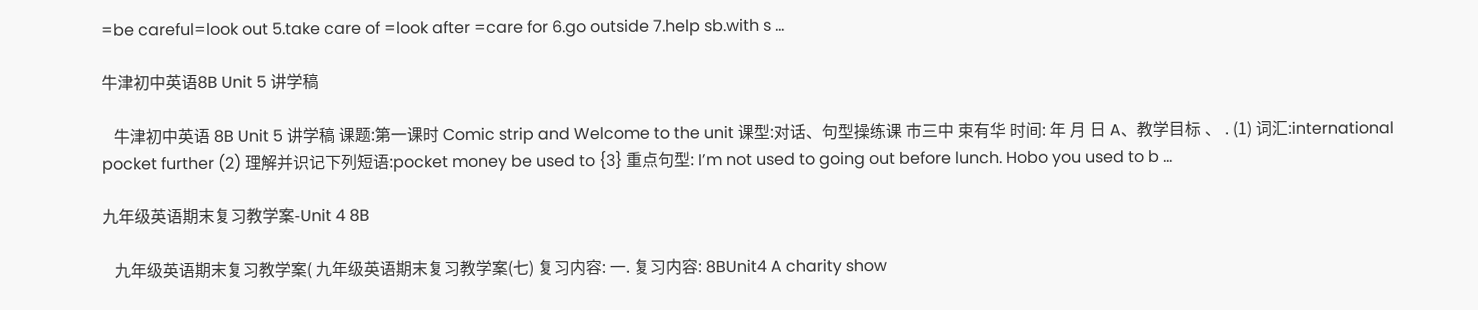=be careful=look out 5.take care of =look after =care for 6.go outside 7.help sb.with s ...

牛津初中英语8B Unit 5 讲学稿

   牛津初中英语 8B Unit 5 讲学稿 课题:第一课时 Comic strip and Welcome to the unit 课型:对话、句型操练课 市三中 束有华 时间: 年 月 日 A、教学目标 、 . (1) 词汇:international pocket further (2) 理解并识记下列短语:pocket money be used to {3} 重点句型: I’m not used to going out before lunch. Hobo you used to b ...

九年级英语期末复习教学案-Unit 4 8B

   九年级英语期末复习教学案( 九年级英语期末复习教学案(七) 复习内容: 一. 复习内容: 8BUnit4 A charity show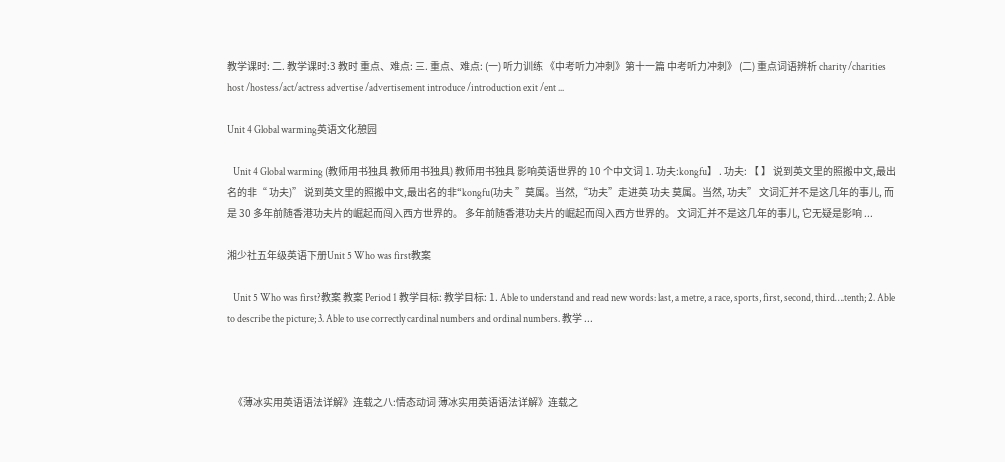教学课时: 二. 教学课时:3 教时 重点、难点: 三. 重点、难点: (一) 听力训练 《中考听力冲刺》第十一篇 中考听力冲刺》 (二) 重点词语辨析 charity /charities host /hostess/act/actress advertise /advertisement introduce /introduction exit /ent ...

Unit 4 Global warming英语文化憩园

   Unit 4 Global warming (教师用书独具 教师用书独具) 教师用书独具 影响英语世界的 10 个中文词 1. 功夫:kongfu】 . 功夫: 【 】 说到英文里的照搬中文,最出名的非“ 功夫)” 说到英文里的照搬中文,最出名的非“kongfu(功夫 ”莫属。当然,“功夫”走进英 功夫 莫属。当然, 功夫” 文词汇并不是这几年的事儿, 而是 30 多年前随香港功夫片的崛起而闯入西方世界的。 多年前随香港功夫片的崛起而闯入西方世界的。 文词汇并不是这几年的事儿, 它无疑是影响 ...

湘少社五年级英语下册Unit 5 Who was first教案

   Unit 5 Who was first?教案 教案 Period 1 教学目标: 教学目标: 1. Able to understand and read new words: last, a metre, a race, sports, first, second, third….tenth; 2. Able to describe the picture; 3. Able to use correctly cardinal numbers and ordinal numbers. 教学 ...



   《薄冰实用英语语法详解》连载之八:情态动词 薄冰实用英语语法详解》连载之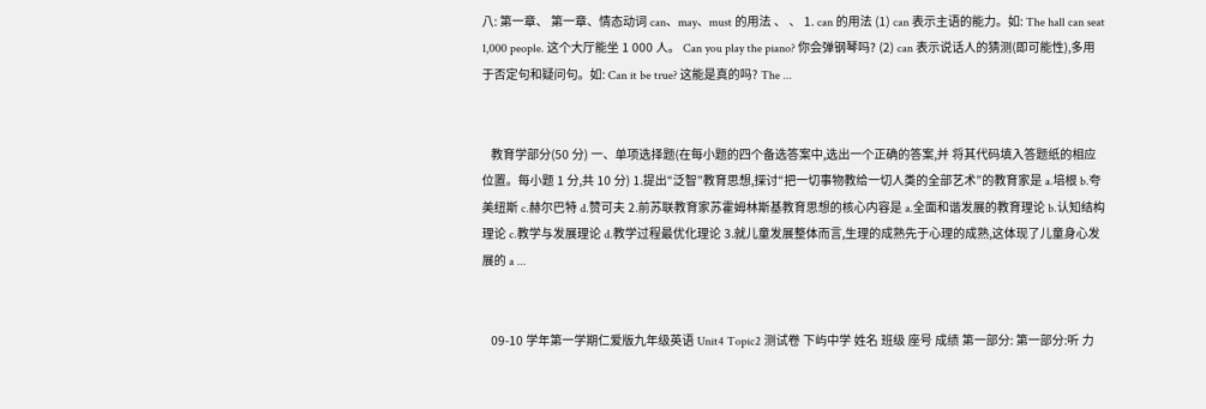八: 第一章、 第一章、情态动词 can、may、must 的用法 、 、 1. can 的用法 (1) can 表示主语的能力。如: The hall can seat 1,000 people. 这个大厅能坐 1 000 人。 Can you play the piano? 你会弹钢琴吗? (2) can 表示说话人的猜测(即可能性),多用于否定句和疑问句。如: Can it be true? 这能是真的吗? The ...


   教育学部分(50 分) 一、单项选择题(在每小题的四个备选答案中,选出一个正确的答案,并 将其代码填入答题纸的相应位置。每小题 1 分,共 10 分) 1.提出“泛智”教育思想,探讨“把一切事物教给一切人类的全部艺术”的教育家是 a.培根 b.夸美纽斯 c.赫尔巴特 d.赞可夫 2.前苏联教育家苏霍姆林斯基教育思想的核心内容是 a.全面和谐发展的教育理论 b.认知结构理论 c.教学与发展理论 d.教学过程最优化理论 3.就儿童发展整体而言,生理的成熟先于心理的成熟,这体现了儿童身心发展的 a ...


   09-10 学年第一学期仁爱版九年级英语 Unit4 Topic2 测试卷 下屿中学 姓名 班级 座号 成绩 第一部分: 第一部分:听 力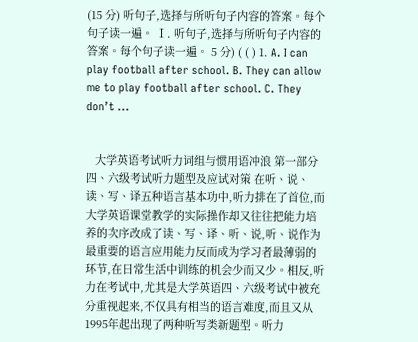(15 分) 听句子,选择与所听句子内容的答案。每个句子读一遍。 Ⅰ. 听句子,选择与所听句子内容的答案。每个句子读一遍。 5 分) ( ( ) 1. A. I can play football after school. B. They can allow me to play football after school. C. They don’t ...


   大学英语考试听力词组与惯用语冲浪 第一部分 四、六级考试听力题型及应试对策 在听、说、读、写、译五种语言基本功中,听力排在了首位,而大学英语课堂教学的实际操作却又往往把能力培养的次序改成了读、写、译、听、说,听、说作为最重要的语言应用能力反而成为学习者最薄弱的环节,在日常生活中训练的机会少而又少。相反,听力在考试中,尤其是大学英语四、六级考试中被充分重视起来,不仅具有相当的语言难度,而且又从1995年起出现了两种听写类新题型。听力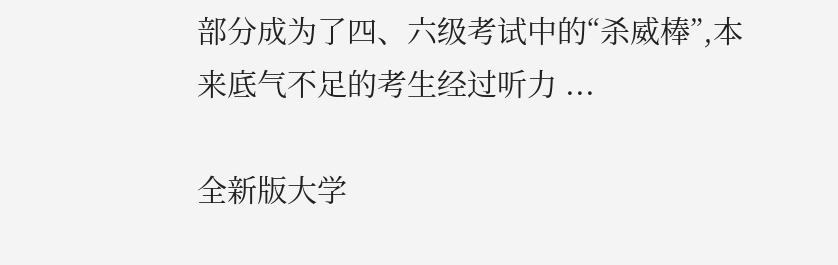部分成为了四、六级考试中的“杀威棒”,本来底气不足的考生经过听力 ...

全新版大学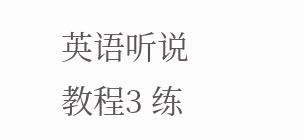英语听说教程3 练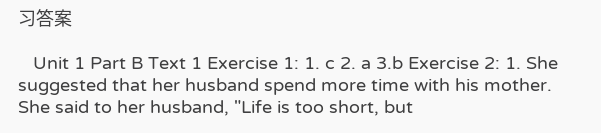习答案

   Unit 1 Part B Text 1 Exercise 1: 1. c 2. a 3.b Exercise 2: 1. She suggested that her husband spend more time with his mother. She said to her husband, "Life is too short, but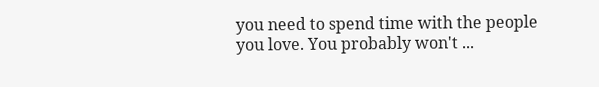you need to spend time with the people you love. You probably won't ...